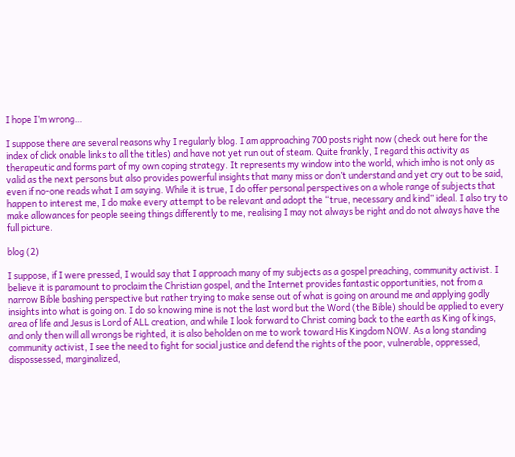I hope I’m wrong…

I suppose there are several reasons why I regularly blog. I am approaching 700 posts right now (check out here for the index of click onable links to all the titles) and have not yet run out of steam. Quite frankly, I regard this activity as therapeutic and forms part of my own coping strategy. It represents my window into the world, which imho is not only as valid as the next persons but also provides powerful insights that many miss or don’t understand and yet cry out to be said, even if no-one reads what I am saying. While it is true, I do offer personal perspectives on a whole range of subjects that happen to interest me, I do make every attempt to be relevant and adopt the “true, necessary and kind” ideal. I also try to make allowances for people seeing things differently to me, realising I may not always be right and do not always have the full picture.

blog (2)

I suppose, if I were pressed, I would say that I approach many of my subjects as a gospel preaching, community activist. I believe it is paramount to proclaim the Christian gospel, and the Internet provides fantastic opportunities, not from a narrow Bible bashing perspective but rather trying to make sense out of what is going on around me and applying godly insights into what is going on. I do so knowing mine is not the last word but the Word (the Bible) should be applied to every area of life and Jesus is Lord of ALL creation, and while I look forward to Christ coming back to the earth as King of kings, and only then will all wrongs be righted, it is also beholden on me to work toward His Kingdom NOW. As a long standing community activist, I see the need to fight for social justice and defend the rights of the poor, vulnerable, oppressed, dispossessed, marginalized,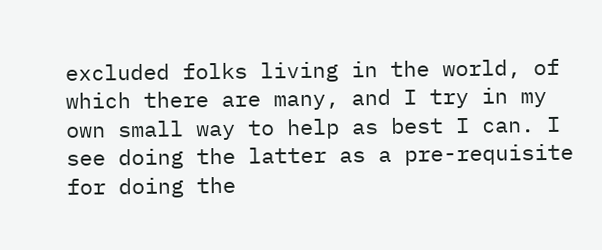excluded folks living in the world, of which there are many, and I try in my own small way to help as best I can. I see doing the latter as a pre-requisite for doing the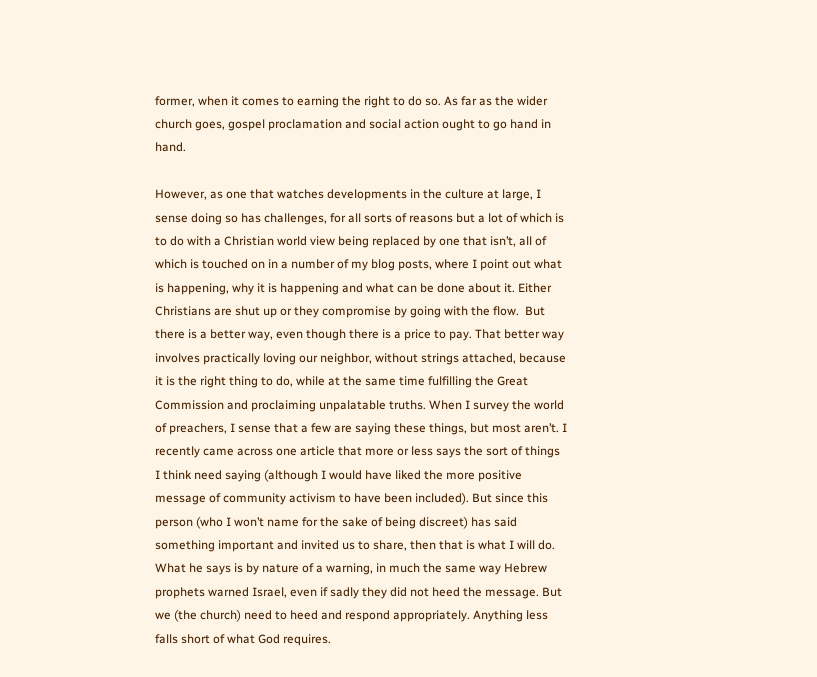former, when it comes to earning the right to do so. As far as the wider church goes, gospel proclamation and social action ought to go hand in hand.

However, as one that watches developments in the culture at large, I sense doing so has challenges, for all sorts of reasons but a lot of which is to do with a Christian world view being replaced by one that isn’t, all of which is touched on in a number of my blog posts, where I point out what is happening, why it is happening and what can be done about it. Either Christians are shut up or they compromise by going with the flow.  But there is a better way, even though there is a price to pay. That better way involves practically loving our neighbor, without strings attached, because it is the right thing to do, while at the same time fulfilling the Great Commission and proclaiming unpalatable truths. When I survey the world of preachers, I sense that a few are saying these things, but most aren’t. I recently came across one article that more or less says the sort of things I think need saying (although I would have liked the more positive message of community activism to have been included). But since this person (who I won’t name for the sake of being discreet) has said something important and invited us to share, then that is what I will do. What he says is by nature of a warning, in much the same way Hebrew prophets warned Israel, even if sadly they did not heed the message. But we (the church) need to heed and respond appropriately. Anything less falls short of what God requires.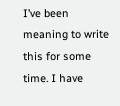I’ve been meaning to write this for some time. I have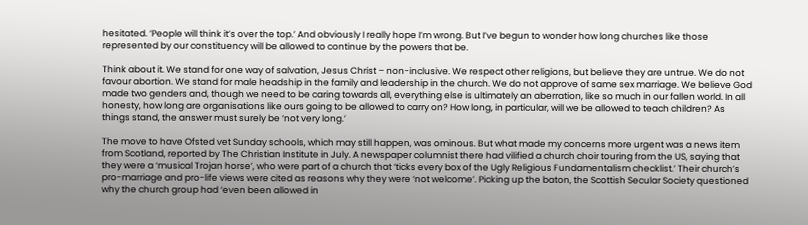hesitated. ‘People will think it’s over the top.’ And obviously I really hope I’m wrong. But I’ve begun to wonder how long churches like those represented by our constituency will be allowed to continue by the powers that be.

Think about it. We stand for one way of salvation, Jesus Christ – non-inclusive. We respect other religions, but believe they are untrue. We do not favour abortion. We stand for male headship in the family and leadership in the church. We do not approve of same sex marriage. We believe God made two genders and, though we need to be caring towards all, everything else is ultimately an aberration, like so much in our fallen world. In all honesty, how long are organisations like ours going to be allowed to carry on? How long, in particular, will we be allowed to teach children? As things stand, the answer must surely be ‘not very long.’

The move to have Ofsted vet Sunday schools, which may still happen, was ominous. But what made my concerns more urgent was a news item from Scotland, reported by The Christian Institute in July. A newspaper columnist there had vilified a church choir touring from the US, saying that they were a ‘musical Trojan horse’, who were part of a church that ‘ticks every box of the Ugly Religious Fundamentalism checklist.’ Their church’s pro-marriage and pro-life views were cited as reasons why they were ‘not welcome’. Picking up the baton, the Scottish Secular Society questioned why the church group had ‘even been allowed in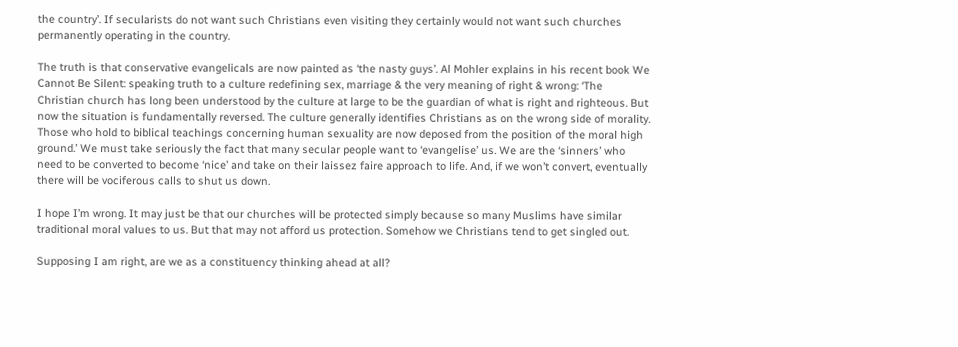the country’. If secularists do not want such Christians even visiting they certainly would not want such churches permanently operating in the country.

The truth is that conservative evangelicals are now painted as ‘the nasty guys’. Al Mohler explains in his recent book We Cannot Be Silent: speaking truth to a culture redefining sex, marriage & the very meaning of right & wrong: ‘The Christian church has long been understood by the culture at large to be the guardian of what is right and righteous. But now the situation is fundamentally reversed. The culture generally identifies Christians as on the wrong side of morality. Those who hold to biblical teachings concerning human sexuality are now deposed from the position of the moral high ground.’ We must take seriously the fact that many secular people want to ‘evangelise’ us. We are the ‘sinners’ who need to be converted to become ‘nice’ and take on their laissez faire approach to life. And, if we won’t convert, eventually there will be vociferous calls to shut us down.

I hope I’m wrong. It may just be that our churches will be protected simply because so many Muslims have similar traditional moral values to us. But that may not afford us protection. Somehow we Christians tend to get singled out.

Supposing I am right, are we as a constituency thinking ahead at all?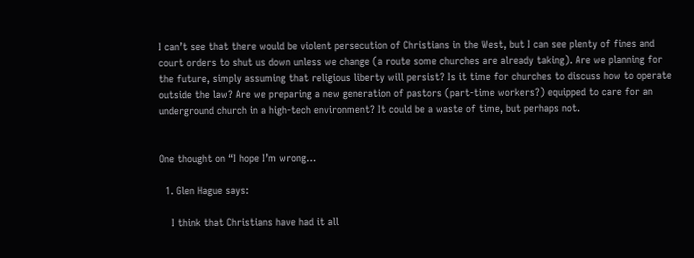I can’t see that there would be violent persecution of Christians in the West, but I can see plenty of fines and court orders to shut us down unless we change (a route some churches are already taking). Are we planning for the future, simply assuming that religious liberty will persist? Is it time for churches to discuss how to operate outside the law? Are we preparing a new generation of pastors (part-time workers?) equipped to care for an underground church in a high-tech environment? It could be a waste of time, but perhaps not.


One thought on “I hope I’m wrong…

  1. Glen Hague says:

    I think that Christians have had it all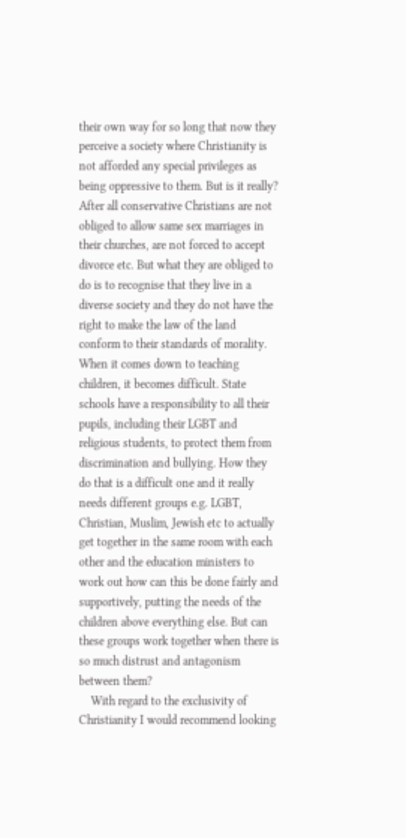their own way for so long that now they perceive a society where Christianity is not afforded any special privileges as being oppressive to them. But is it really? After all conservative Christians are not obliged to allow same sex marriages in their churches, are not forced to accept divorce etc. But what they are obliged to do is to recognise that they live in a diverse society and they do not have the right to make the law of the land conform to their standards of morality. When it comes down to teaching children, it becomes difficult. State schools have a responsibility to all their pupils, including their LGBT and religious students, to protect them from discrimination and bullying. How they do that is a difficult one and it really needs different groups e.g. LGBT, Christian, Muslim, Jewish etc to actually get together in the same room with each other and the education ministers to work out how can this be done fairly and supportively, putting the needs of the children above everything else. But can these groups work together when there is so much distrust and antagonism between them?
    With regard to the exclusivity of Christianity I would recommend looking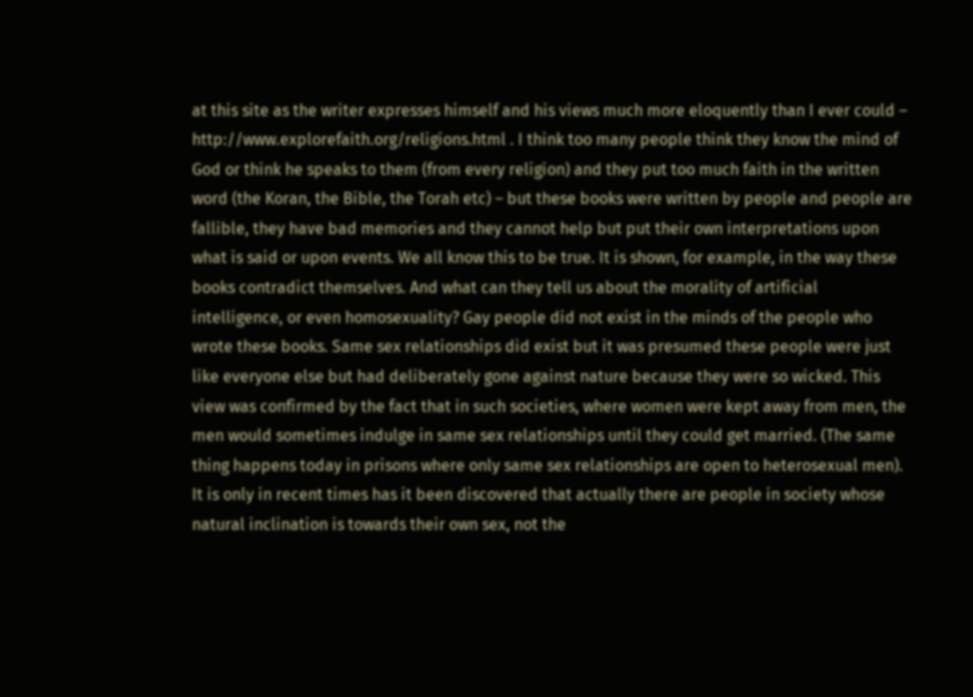at this site as the writer expresses himself and his views much more eloquently than I ever could – http://www.explorefaith.org/religions.html . I think too many people think they know the mind of God or think he speaks to them (from every religion) and they put too much faith in the written word (the Koran, the Bible, the Torah etc) – but these books were written by people and people are fallible, they have bad memories and they cannot help but put their own interpretations upon what is said or upon events. We all know this to be true. It is shown, for example, in the way these books contradict themselves. And what can they tell us about the morality of artificial intelligence, or even homosexuality? Gay people did not exist in the minds of the people who wrote these books. Same sex relationships did exist but it was presumed these people were just like everyone else but had deliberately gone against nature because they were so wicked. This view was confirmed by the fact that in such societies, where women were kept away from men, the men would sometimes indulge in same sex relationships until they could get married. (The same thing happens today in prisons where only same sex relationships are open to heterosexual men). It is only in recent times has it been discovered that actually there are people in society whose natural inclination is towards their own sex, not the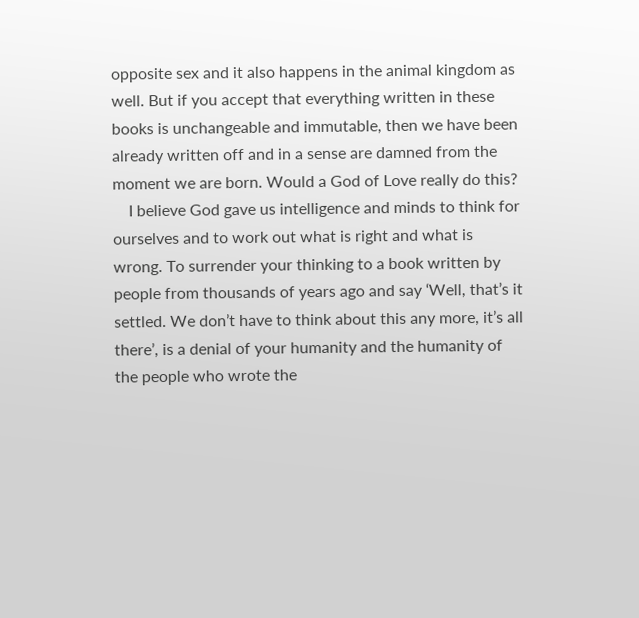opposite sex and it also happens in the animal kingdom as well. But if you accept that everything written in these books is unchangeable and immutable, then we have been already written off and in a sense are damned from the moment we are born. Would a God of Love really do this?
    I believe God gave us intelligence and minds to think for ourselves and to work out what is right and what is wrong. To surrender your thinking to a book written by people from thousands of years ago and say ‘Well, that’s it settled. We don’t have to think about this any more, it’s all there’, is a denial of your humanity and the humanity of the people who wrote the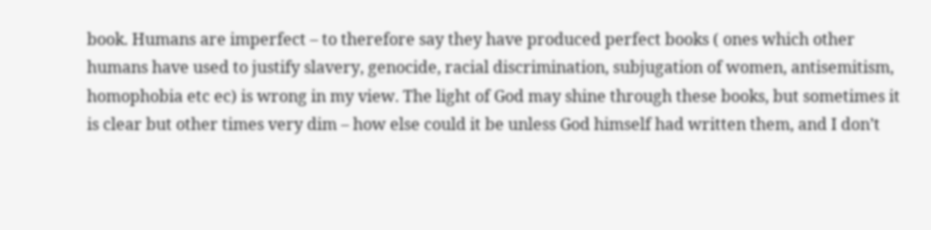book. Humans are imperfect – to therefore say they have produced perfect books ( ones which other humans have used to justify slavery, genocide, racial discrimination, subjugation of women, antisemitism, homophobia etc ec) is wrong in my view. The light of God may shine through these books, but sometimes it is clear but other times very dim – how else could it be unless God himself had written them, and I don’t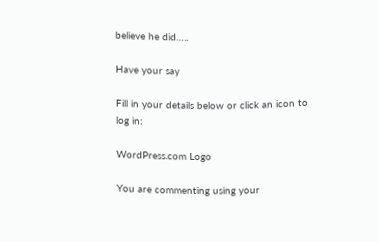believe he did…..

Have your say

Fill in your details below or click an icon to log in:

WordPress.com Logo

You are commenting using your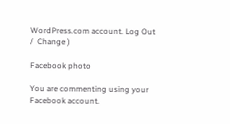WordPress.com account. Log Out /  Change )

Facebook photo

You are commenting using your Facebook account.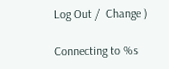Log Out /  Change )

Connecting to %s